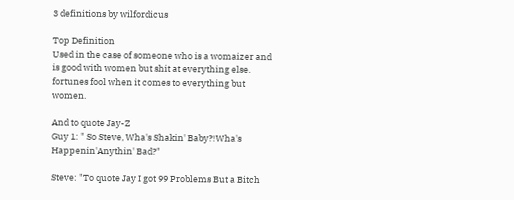3 definitions by wilfordicus

Top Definition
Used in the case of someone who is a womaizer and is good with women but shit at everything else. fortunes fool when it comes to everything but women.

And to quote Jay-Z
Guy 1: " So Steve, Wha's Shakin' Baby?!Wha's Happenin'Anythin' Bad?"

Steve: "To quote Jay I got 99 Problems But a Bitch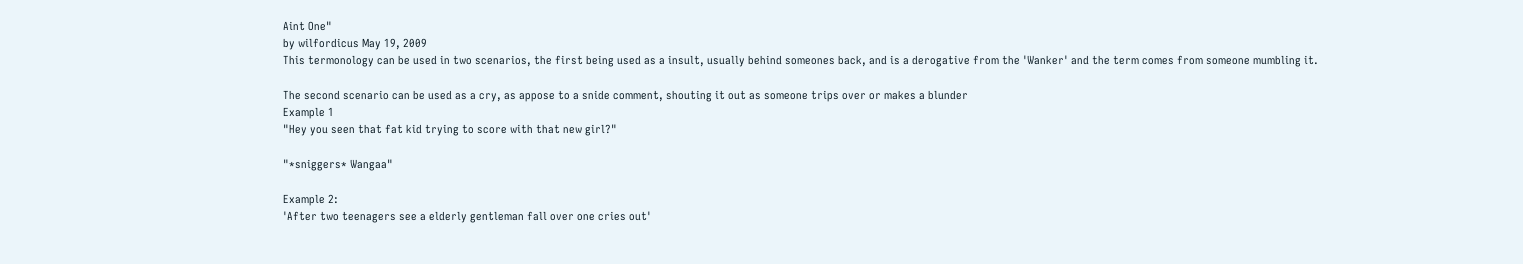Aint One"
by wilfordicus May 19, 2009
This termonology can be used in two scenarios, the first being used as a insult, usually behind someones back, and is a derogative from the 'Wanker' and the term comes from someone mumbling it.

The second scenario can be used as a cry, as appose to a snide comment, shouting it out as someone trips over or makes a blunder
Example 1
"Hey you seen that fat kid trying to score with that new girl?"

"*sniggers* Wangaa"

Example 2:
'After two teenagers see a elderly gentleman fall over one cries out'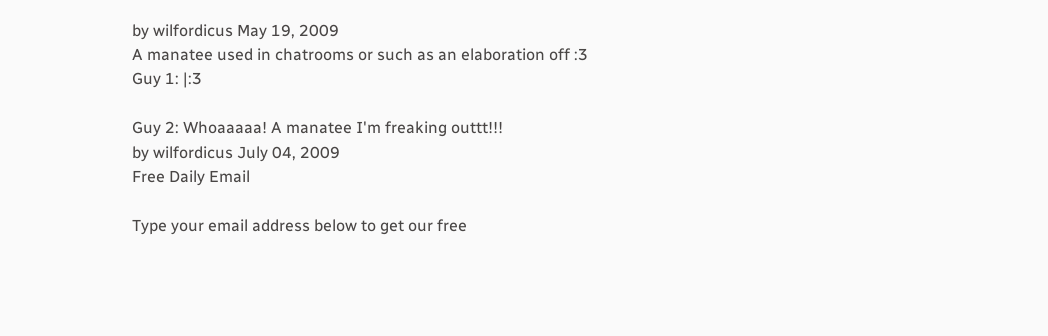by wilfordicus May 19, 2009
A manatee used in chatrooms or such as an elaboration off :3
Guy 1: |:3

Guy 2: Whoaaaaa! A manatee I'm freaking outtt!!!
by wilfordicus July 04, 2009
Free Daily Email

Type your email address below to get our free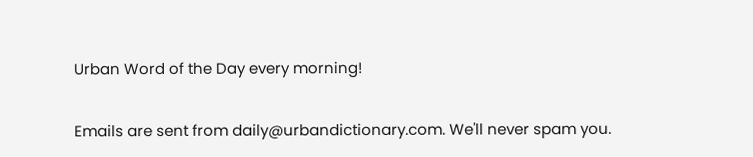Urban Word of the Day every morning!

Emails are sent from daily@urbandictionary.com. We'll never spam you.